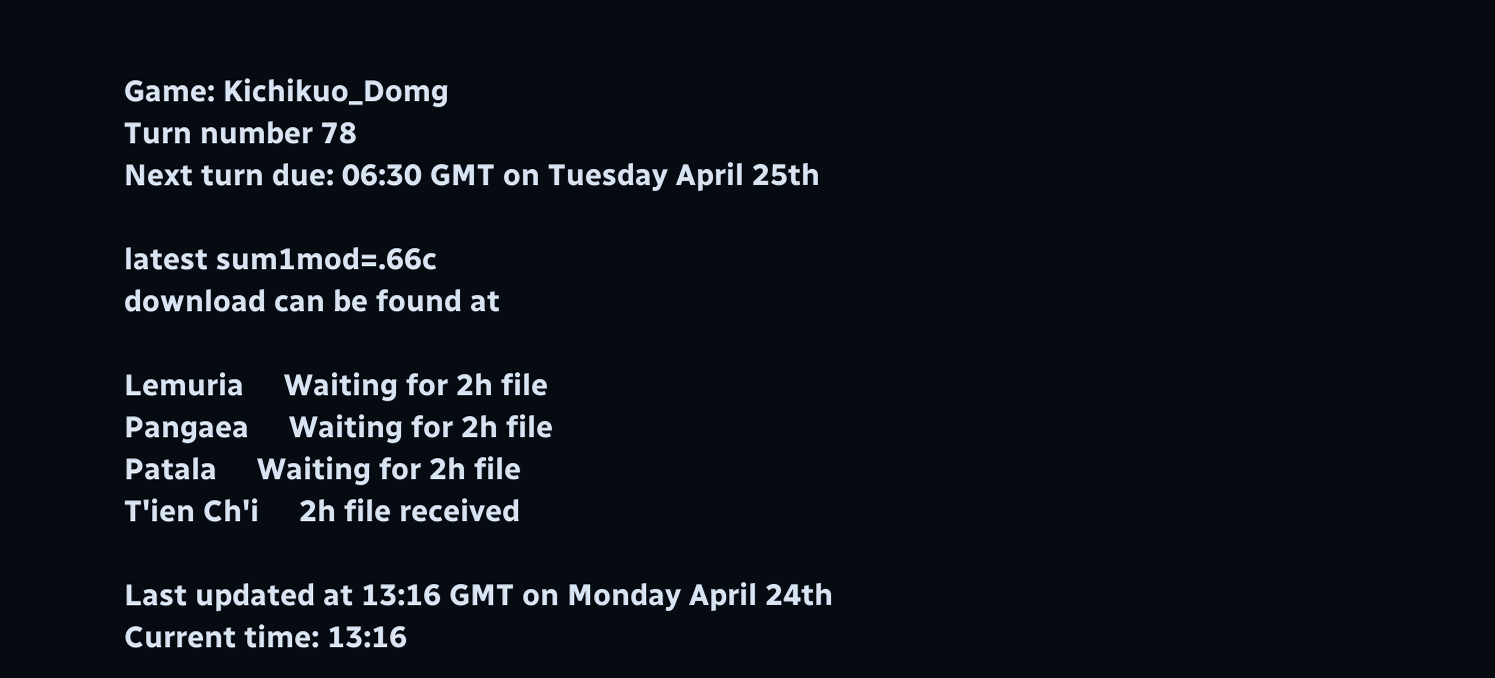Game: Kichikuo_Domg
Turn number 78
Next turn due: 06:30 GMT on Tuesday April 25th

latest sum1mod=.66c
download can be found at

Lemuria     Waiting for 2h file
Pangaea     Waiting for 2h file
Patala     Waiting for 2h file
T'ien Ch'i     2h file received

Last updated at 13:16 GMT on Monday April 24th
Current time: 13:16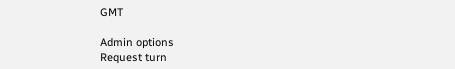GMT

Admin options
Request turn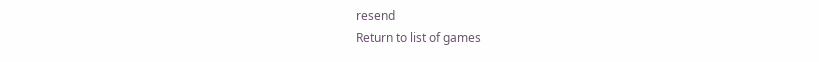resend
Return to list of games